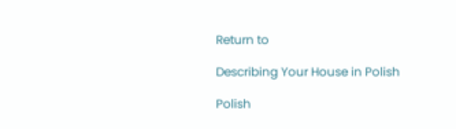Return to

Describing Your House in Polish

Polish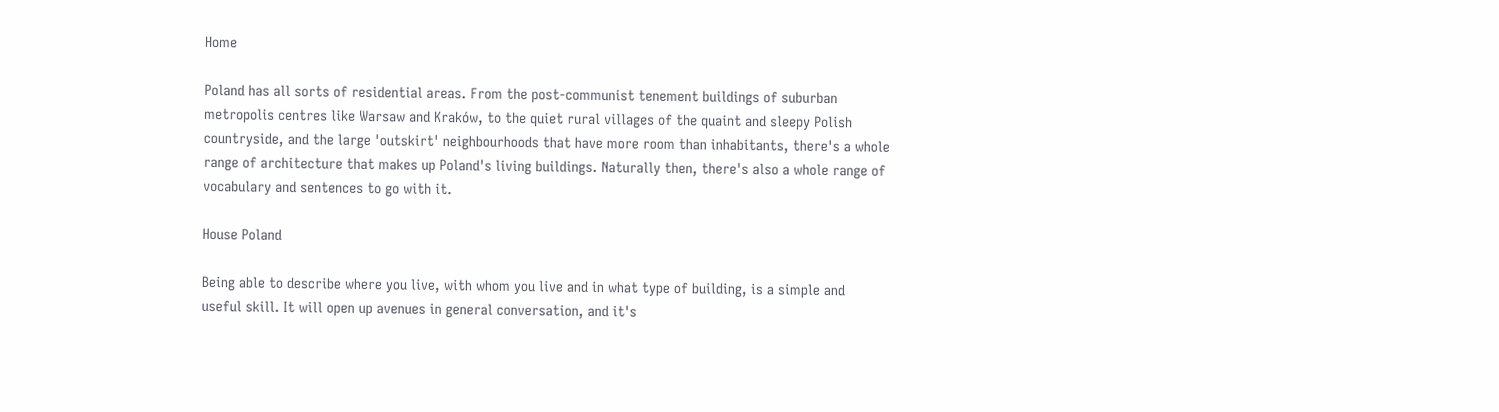Home

Poland has all sorts of residential areas. From the post-communist tenement buildings of suburban metropolis centres like Warsaw and Kraków, to the quiet rural villages of the quaint and sleepy Polish countryside, and the large 'outskirt' neighbourhoods that have more room than inhabitants, there's a whole range of architecture that makes up Poland's living buildings. Naturally then, there's also a whole range of vocabulary and sentences to go with it.

House Poland

Being able to describe where you live, with whom you live and in what type of building, is a simple and useful skill. It will open up avenues in general conversation, and it's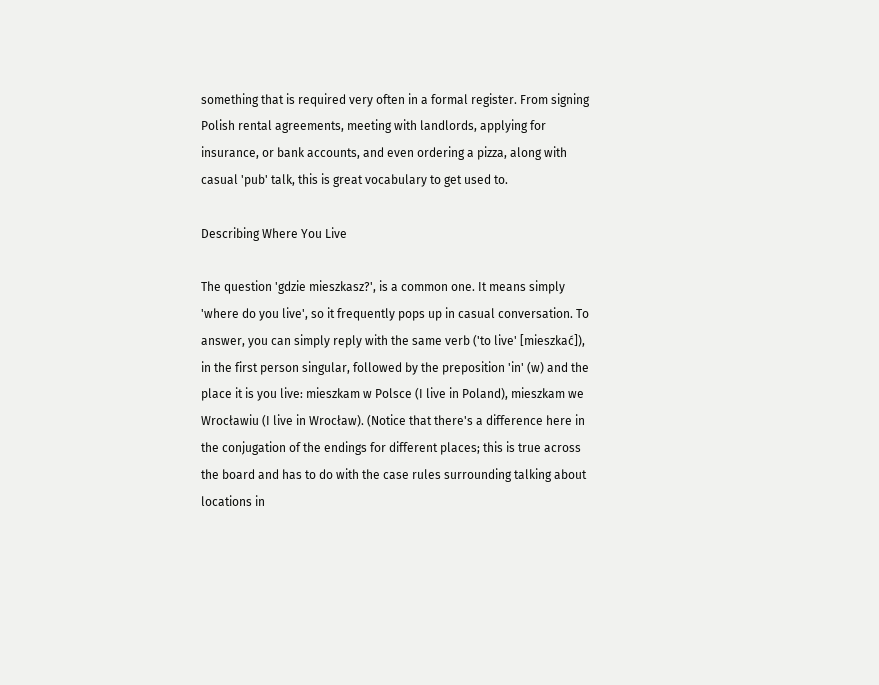something that is required very often in a formal register. From signing Polish rental agreements, meeting with landlords, applying for insurance, or bank accounts, and even ordering a pizza, along with casual 'pub' talk, this is great vocabulary to get used to.

Describing Where You Live

The question 'gdzie mieszkasz?', is a common one. It means simply 'where do you live', so it frequently pops up in casual conversation. To answer, you can simply reply with the same verb ('to live' [mieszkać]), in the first person singular, followed by the preposition 'in' (w) and the place it is you live: mieszkam w Polsce (I live in Poland), mieszkam we Wrocławiu (I live in Wrocław). (Notice that there's a difference here in the conjugation of the endings for different places; this is true across the board and has to do with the case rules surrounding talking about locations in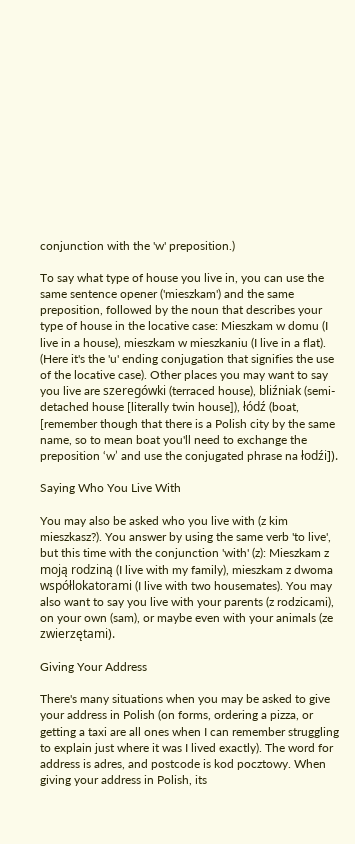conjunction with the 'w' preposition.)

To say what type of house you live in, you can use the same sentence opener ('mieszkam') and the same preposition, followed by the noun that describes your type of house in the locative case: Mieszkam w domu (I live in a house), mieszkam w mieszkaniu (I live in a flat). (Here it's the 'u' ending conjugation that signifies the use of the locative case). Other places you may want to say you live are szeregówki (terraced house), bliźniak (semi-detached house [literally twin house]), łódź (boat, [remember though that there is a Polish city by the same name, so to mean boat you'll need to exchange the preposition ‘w’ and use the conjugated phrase na łodźi]).

Saying Who You Live With

You may also be asked who you live with (z kim mieszkasz?). You answer by using the same verb 'to live', but this time with the conjunction 'with' (z): Mieszkam z moją rodziną (I live with my family), mieszkam z dwoma współlokatorami (I live with two housemates). You may also want to say you live with your parents (z rodzicami), on your own (sam), or maybe even with your animals (ze zwierzętami).

Giving Your Address

There's many situations when you may be asked to give your address in Polish (on forms, ordering a pizza, or getting a taxi are all ones when I can remember struggling to explain just where it was I lived exactly). The word for address is adres, and postcode is kod pocztowy. When giving your address in Polish, its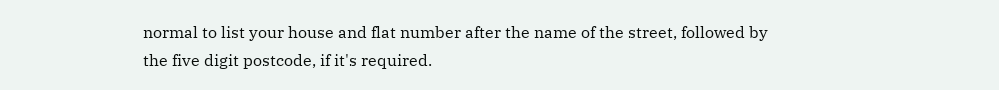normal to list your house and flat number after the name of the street, followed by the five digit postcode, if it's required.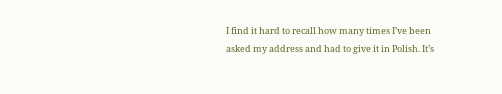I find it hard to recall how many times I’ve been asked my address and had to give it in Polish. It’s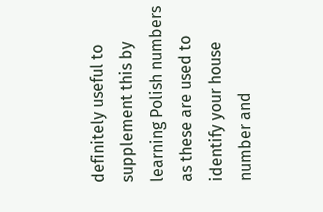definitely useful to supplement this by learning Polish numbers as these are used to identify your house number and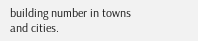building number in towns and cities.